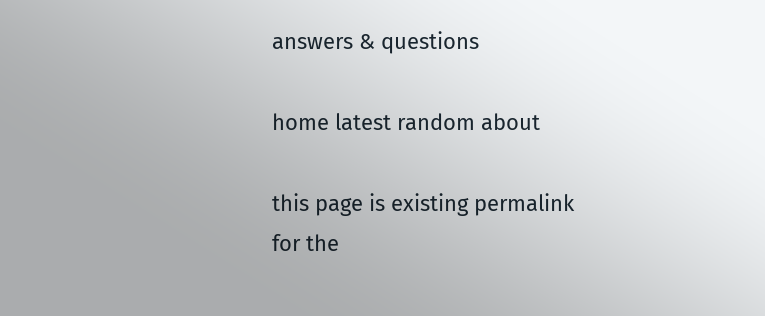answers & questions

home latest random about

this page is existing permalink for the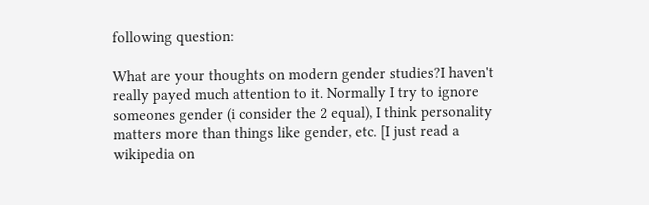following question:

What are your thoughts on modern gender studies?I haven't really payed much attention to it. Normally I try to ignore someones gender (i consider the 2 equal), I think personality matters more than things like gender, etc. [I just read a wikipedia on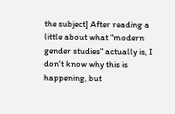the subject] After reading a little about what "modern gender studies" actually is, I don't know why this is happening, but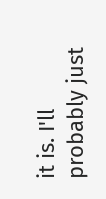it is. I'll probably just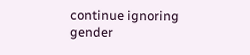continue ignoring gender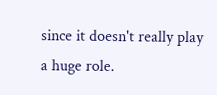since it doesn't really play a huge role.